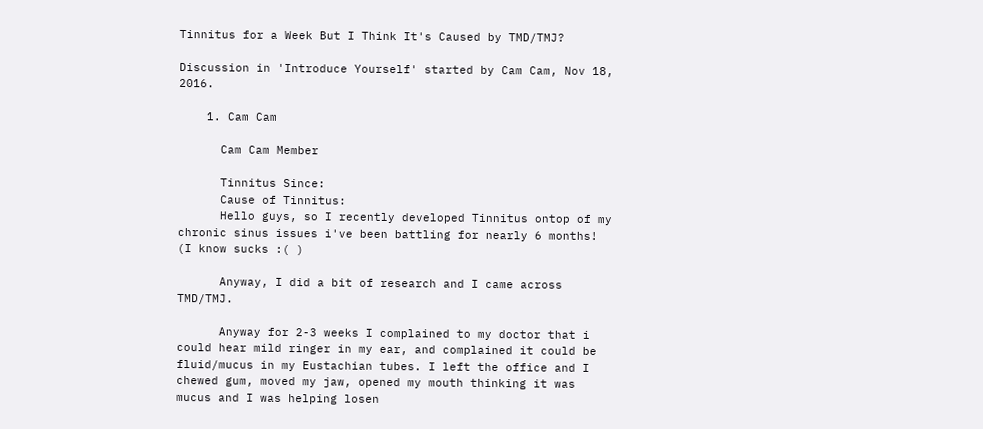Tinnitus for a Week But I Think It's Caused by TMD/TMJ?

Discussion in 'Introduce Yourself' started by Cam Cam, Nov 18, 2016.

    1. Cam Cam

      Cam Cam Member

      Tinnitus Since:
      Cause of Tinnitus:
      Hello guys, so I recently developed Tinnitus ontop of my chronic sinus issues i've been battling for nearly 6 months! (I know sucks :( )

      Anyway, I did a bit of research and I came across TMD/TMJ.

      Anyway for 2-3 weeks I complained to my doctor that i could hear mild ringer in my ear, and complained it could be fluid/mucus in my Eustachian tubes. I left the office and I chewed gum, moved my jaw, opened my mouth thinking it was mucus and I was helping losen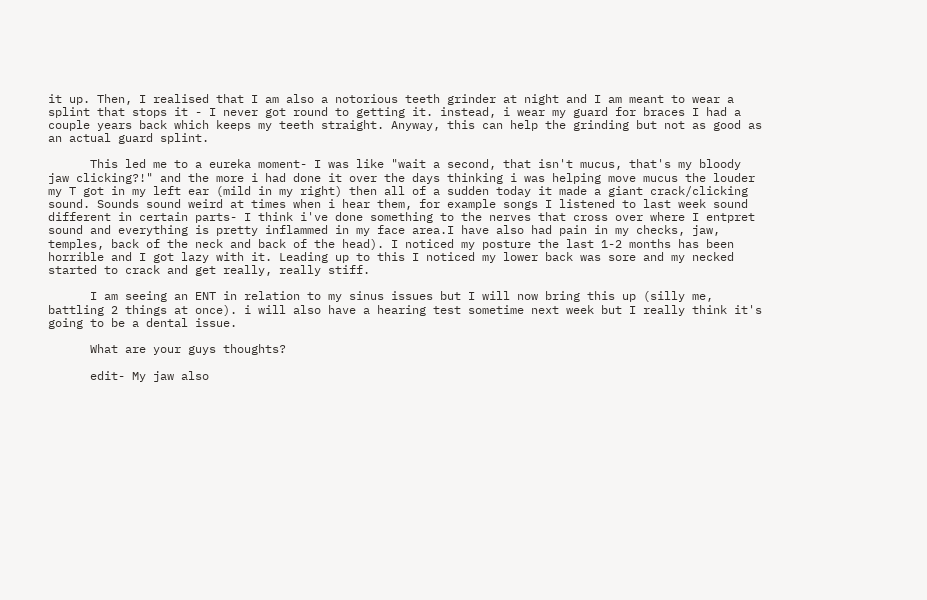it up. Then, I realised that I am also a notorious teeth grinder at night and I am meant to wear a splint that stops it - I never got round to getting it. instead, i wear my guard for braces I had a couple years back which keeps my teeth straight. Anyway, this can help the grinding but not as good as an actual guard splint.

      This led me to a eureka moment- I was like "wait a second, that isn't mucus, that's my bloody jaw clicking?!" and the more i had done it over the days thinking i was helping move mucus the louder my T got in my left ear (mild in my right) then all of a sudden today it made a giant crack/clicking sound. Sounds sound weird at times when i hear them, for example songs I listened to last week sound different in certain parts- I think i've done something to the nerves that cross over where I entpret sound and everything is pretty inflammed in my face area.I have also had pain in my checks, jaw, temples, back of the neck and back of the head). I noticed my posture the last 1-2 months has been horrible and I got lazy with it. Leading up to this I noticed my lower back was sore and my necked started to crack and get really, really stiff.

      I am seeing an ENT in relation to my sinus issues but I will now bring this up (silly me, battling 2 things at once). i will also have a hearing test sometime next week but I really think it's going to be a dental issue.

      What are your guys thoughts?

      edit- My jaw also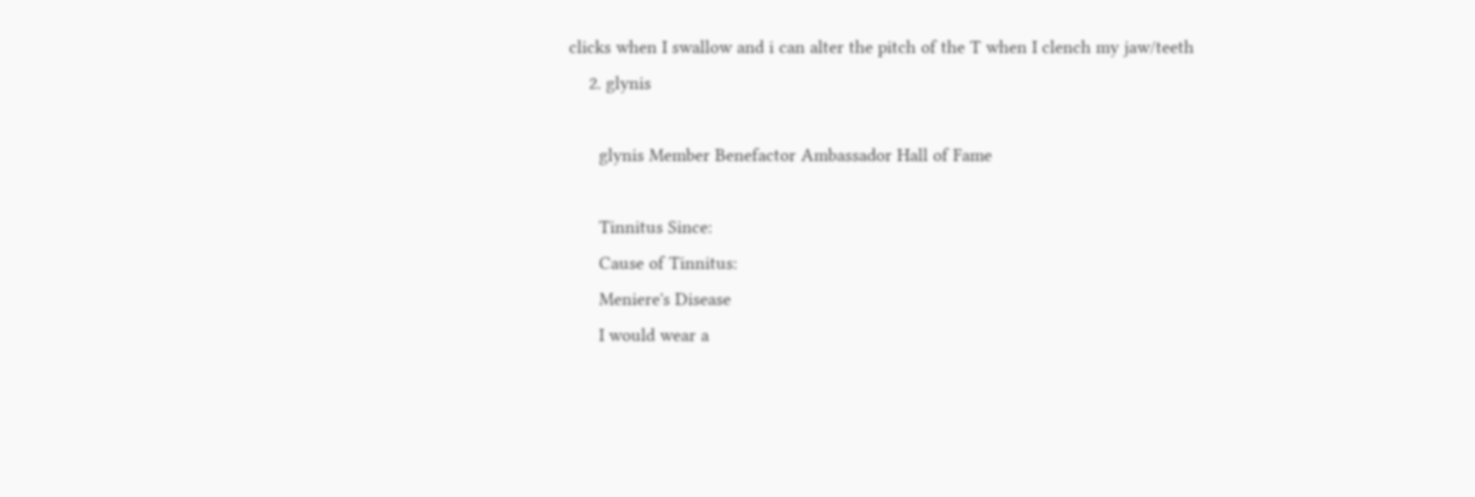clicks when I swallow and i can alter the pitch of the T when I clench my jaw/teeth
    2. glynis

      glynis Member Benefactor Ambassador Hall of Fame

      Tinnitus Since:
      Cause of Tinnitus:
      Meniere's Disease
      I would wear a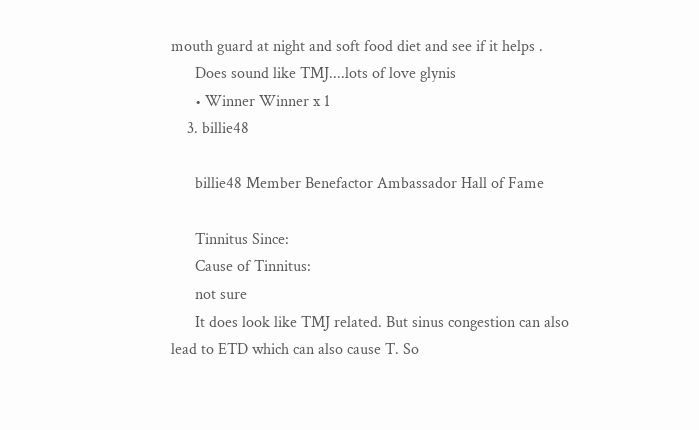mouth guard at night and soft food diet and see if it helps .
      Does sound like TMJ....lots of love glynis
      • Winner Winner x 1
    3. billie48

      billie48 Member Benefactor Ambassador Hall of Fame

      Tinnitus Since:
      Cause of Tinnitus:
      not sure
      It does look like TMJ related. But sinus congestion can also lead to ETD which can also cause T. So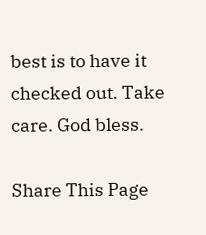best is to have it checked out. Take care. God bless.

Share This Page